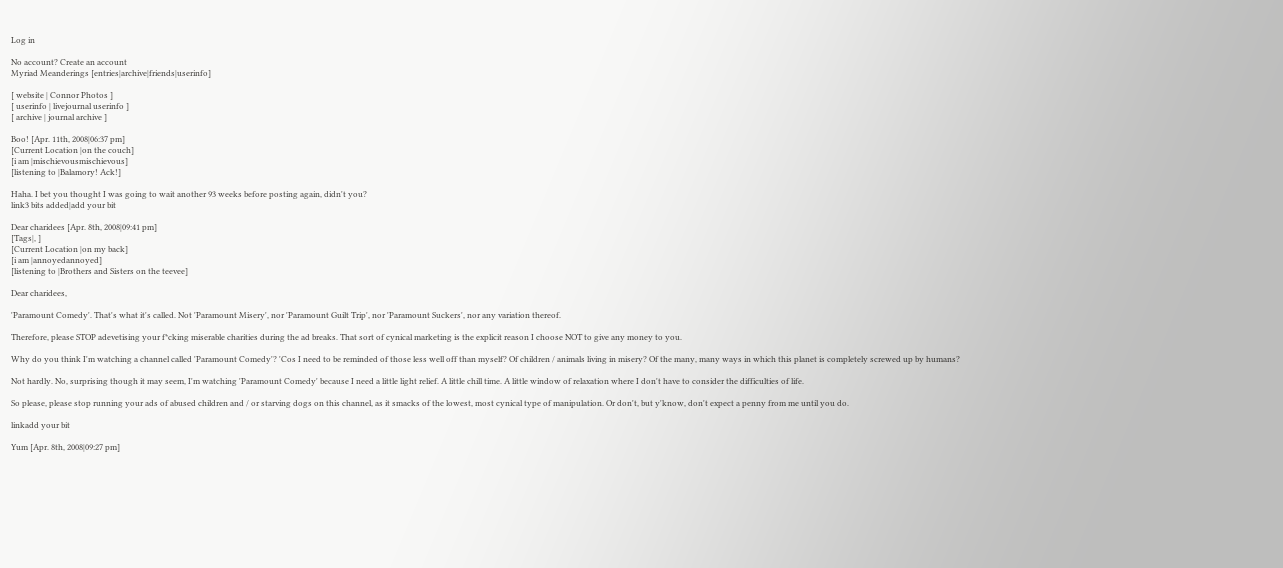Log in

No account? Create an account
Myriad Meanderings [entries|archive|friends|userinfo]

[ website | Connor Photos ]
[ userinfo | livejournal userinfo ]
[ archive | journal archive ]

Boo! [Apr. 11th, 2008|06:37 pm]
[Current Location |on the couch]
[i am |mischievousmischievous]
[listening to |Balamory! Ack!]

Haha. I bet you thought I was going to wait another 93 weeks before posting again, didn't you?
link3 bits added|add your bit

Dear charidees [Apr. 8th, 2008|09:41 pm]
[Tags|, ]
[Current Location |on my back]
[i am |annoyedannoyed]
[listening to |Brothers and Sisters on the teevee]

Dear charidees,

'Paramount Comedy'. That's what it's called. Not 'Paramount Misery', nor 'Paramount Guilt Trip', nor 'Paramount Suckers', nor any variation thereof.

Therefore, please STOP adevetising your f*cking miserable charities during the ad breaks. That sort of cynical marketing is the explicit reason I choose NOT to give any money to you.

Why do you think I'm watching a channel called 'Paramount Comedy'? 'Cos I need to be reminded of those less well off than myself? Of children / animals living in misery? Of the many, many ways in which this planet is completely screwed up by humans?

Not hardly. No, surprising though it may seem, I'm watching 'Paramount Comedy' because I need a little light relief. A little chill time. A little window of relaxation where I don't have to consider the difficulties of life.

So please, please stop running your ads of abused children and / or starving dogs on this channel, as it smacks of the lowest, most cynical type of manipulation. Or don't, but y'know, don't expect a penny from me until you do.

linkadd your bit

Yum [Apr. 8th, 2008|09:27 pm]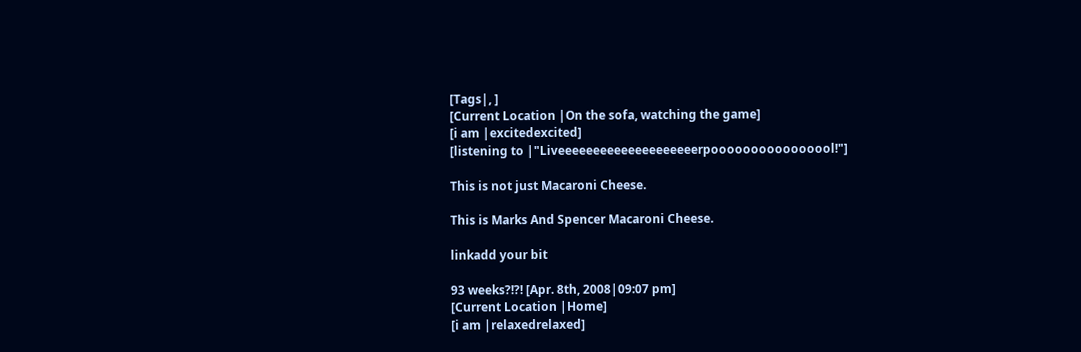[Tags|, ]
[Current Location |On the sofa, watching the game]
[i am |excitedexcited]
[listening to |"Liveeeeeeeeeeeeeeeeeeeerpoooooooooooooool!"]

This is not just Macaroni Cheese.

This is Marks And Spencer Macaroni Cheese.

linkadd your bit

93 weeks?!?! [Apr. 8th, 2008|09:07 pm]
[Current Location |Home]
[i am |relaxedrelaxed]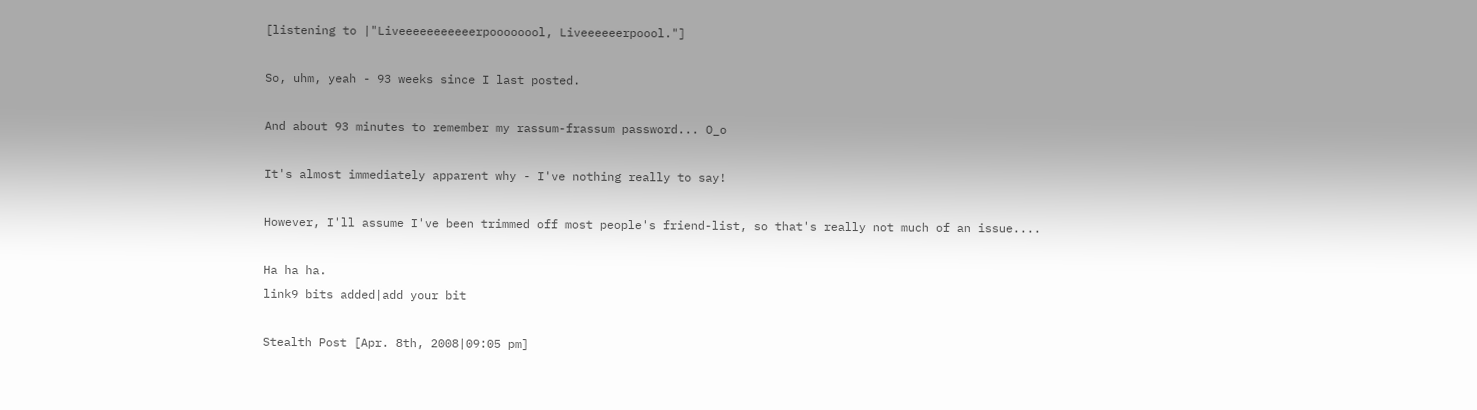[listening to |"Liveeeeeeeeeeerpoooooool, Liveeeeeerpoool."]

So, uhm, yeah - 93 weeks since I last posted.

And about 93 minutes to remember my rassum-frassum password... O_o

It's almost immediately apparent why - I've nothing really to say!

However, I'll assume I've been trimmed off most people's friend-list, so that's really not much of an issue....

Ha ha ha.
link9 bits added|add your bit

Stealth Post [Apr. 8th, 2008|09:05 pm]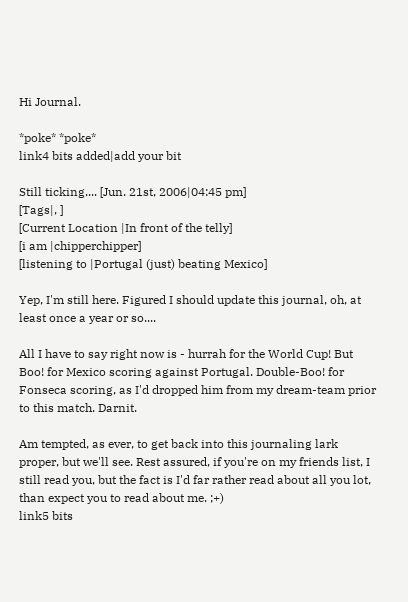Hi Journal.

*poke* *poke*
link4 bits added|add your bit

Still ticking.... [Jun. 21st, 2006|04:45 pm]
[Tags|, ]
[Current Location |In front of the telly]
[i am |chipperchipper]
[listening to |Portugal (just) beating Mexico]

Yep, I'm still here. Figured I should update this journal, oh, at least once a year or so....

All I have to say right now is - hurrah for the World Cup! But Boo! for Mexico scoring against Portugal. Double-Boo! for Fonseca scoring, as I'd dropped him from my dream-team prior to this match. Darnit.

Am tempted, as ever, to get back into this journaling lark proper, but we'll see. Rest assured, if you're on my friends list, I still read you, but the fact is I'd far rather read about all you lot, than expect you to read about me. ;+)
link5 bits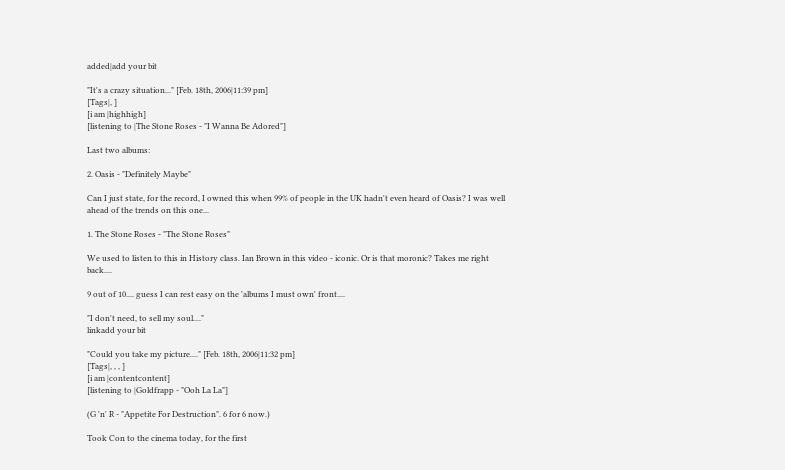added|add your bit

"It's a crazy situation..." [Feb. 18th, 2006|11:39 pm]
[Tags|, ]
[i am |highhigh]
[listening to |The Stone Roses - "I Wanna Be Adored"]

Last two albums:

2. Oasis - "Definitely Maybe"

Can I just state, for the record, I owned this when 99% of people in the UK hadn't even heard of Oasis? I was well ahead of the trends on this one...

1. The Stone Roses - "The Stone Roses"

We used to listen to this in History class. Ian Brown in this video - iconic. Or is that moronic? Takes me right back....

9 out of 10.... guess I can rest easy on the 'albums I must own' front....

"I don't need, to sell my soul...."
linkadd your bit

"Could you take my picture...." [Feb. 18th, 2006|11:32 pm]
[Tags|, , , ]
[i am |contentcontent]
[listening to |Goldfrapp - "Ooh La La"]

(G 'n' R - "Appetite For Destruction". 6 for 6 now.)

Took Con to the cinema today, for the first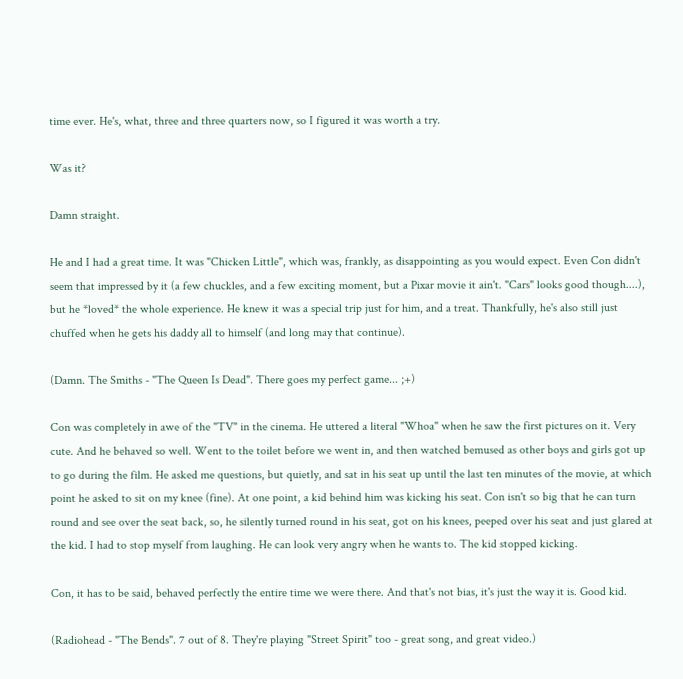time ever. He's, what, three and three quarters now, so I figured it was worth a try.

Was it?

Damn straight.

He and I had a great time. It was "Chicken Little", which was, frankly, as disappointing as you would expect. Even Con didn't seem that impressed by it (a few chuckles, and a few exciting moment, but a Pixar movie it ain't. "Cars" looks good though....), but he *loved* the whole experience. He knew it was a special trip just for him, and a treat. Thankfully, he's also still just chuffed when he gets his daddy all to himself (and long may that continue).

(Damn. The Smiths - "The Queen Is Dead". There goes my perfect game... ;+)

Con was completely in awe of the "TV" in the cinema. He uttered a literal "Whoa" when he saw the first pictures on it. Very cute. And he behaved so well. Went to the toilet before we went in, and then watched bemused as other boys and girls got up to go during the film. He asked me questions, but quietly, and sat in his seat up until the last ten minutes of the movie, at which point he asked to sit on my knee (fine). At one point, a kid behind him was kicking his seat. Con isn't so big that he can turn round and see over the seat back, so, he silently turned round in his seat, got on his knees, peeped over his seat and just glared at the kid. I had to stop myself from laughing. He can look very angry when he wants to. The kid stopped kicking.

Con, it has to be said, behaved perfectly the entire time we were there. And that's not bias, it's just the way it is. Good kid.

(Radiohead - "The Bends". 7 out of 8. They're playing "Street Spirit" too - great song, and great video.)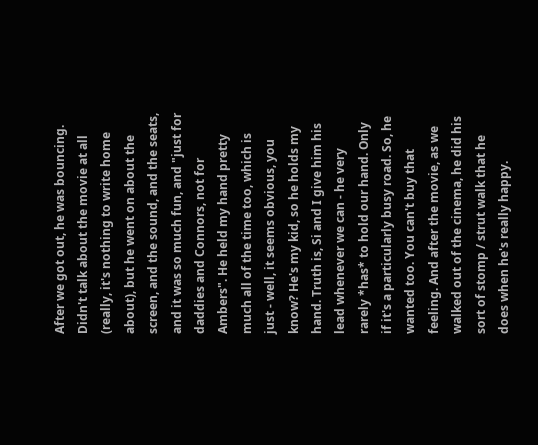After we got out, he was bouncing. Didn't talk about the movie at all (really, it's nothing to write home about), but he went on about the screen, and the sound, and the seats, and it was so much fun, and "just for daddies and Connors, not for Ambers". He held my hand pretty much all of the time too, which is just - well, it seems obvious, you know? He's my kid, so he holds my hand. Truth is, Si and I give him his lead whenever we can - he very rarely *has* to hold our hand. Only if it's a particularly busy road. So, he wanted too. You can't buy that feeling. And after the movie, as we walked out of the cinema, he did his sort of stomp / strut walk that he does when he's really happy.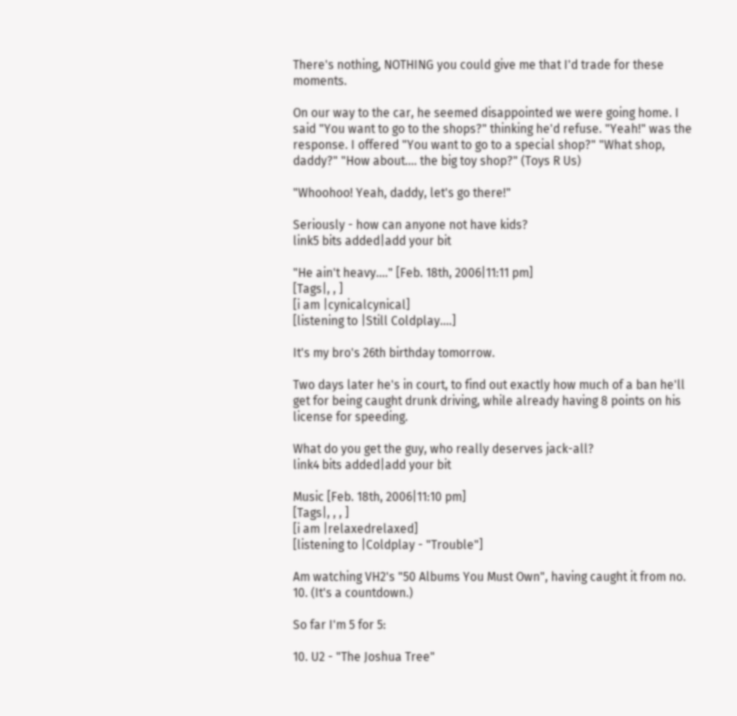There's nothing, NOTHING you could give me that I'd trade for these moments.

On our way to the car, he seemed disappointed we were going home. I said "You want to go to the shops?" thinking he'd refuse. "Yeah!" was the response. I offered "You want to go to a special shop?" "What shop, daddy?" "How about.... the big toy shop?" (Toys R Us)

"Whoohoo! Yeah, daddy, let's go there!"

Seriously - how can anyone not have kids?
link5 bits added|add your bit

"He ain't heavy...." [Feb. 18th, 2006|11:11 pm]
[Tags|, , ]
[i am |cynicalcynical]
[listening to |Still Coldplay....]

It's my bro's 26th birthday tomorrow.

Two days later he's in court, to find out exactly how much of a ban he'll get for being caught drunk driving, while already having 8 points on his license for speeding.

What do you get the guy, who really deserves jack-all?
link4 bits added|add your bit

Music [Feb. 18th, 2006|11:10 pm]
[Tags|, , , ]
[i am |relaxedrelaxed]
[listening to |Coldplay - "Trouble"]

Am watching VH2's "50 Albums You Must Own", having caught it from no. 10. (It's a countdown.)

So far I'm 5 for 5:

10. U2 - "The Joshua Tree"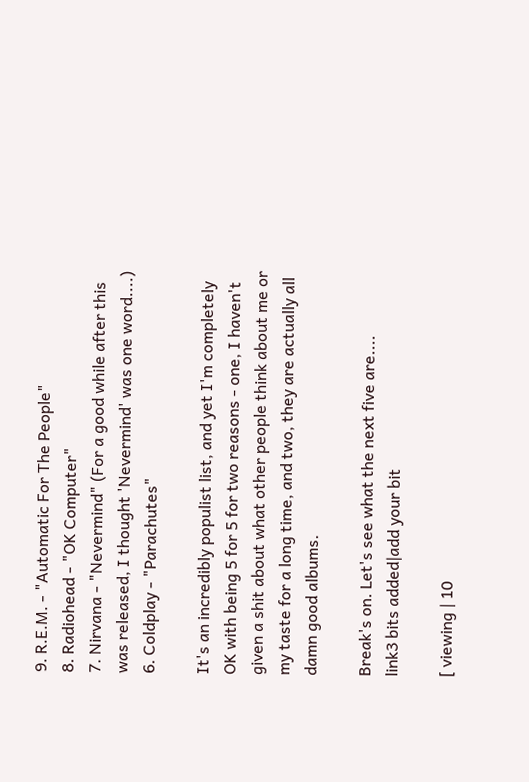9. R.E.M. - "Automatic For The People"
8. Radiohead - "OK Computer"
7. Nirvana - "Nevermind" (For a good while after this was released, I thought 'Nevermind' was one word....)
6. Coldplay - "Parachutes"

It's an incredibly populist list, and yet I'm completely OK with being 5 for 5 for two reasons - one, I haven't given a shit about what other people think about me or my taste for a long time, and two, they are actually all damn good albums.

Break's on. Let's see what the next five are....
link3 bits added|add your bit

[ viewing | 10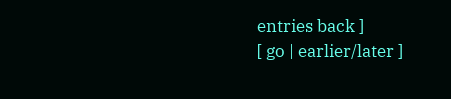entries back ]
[ go | earlier/later ]